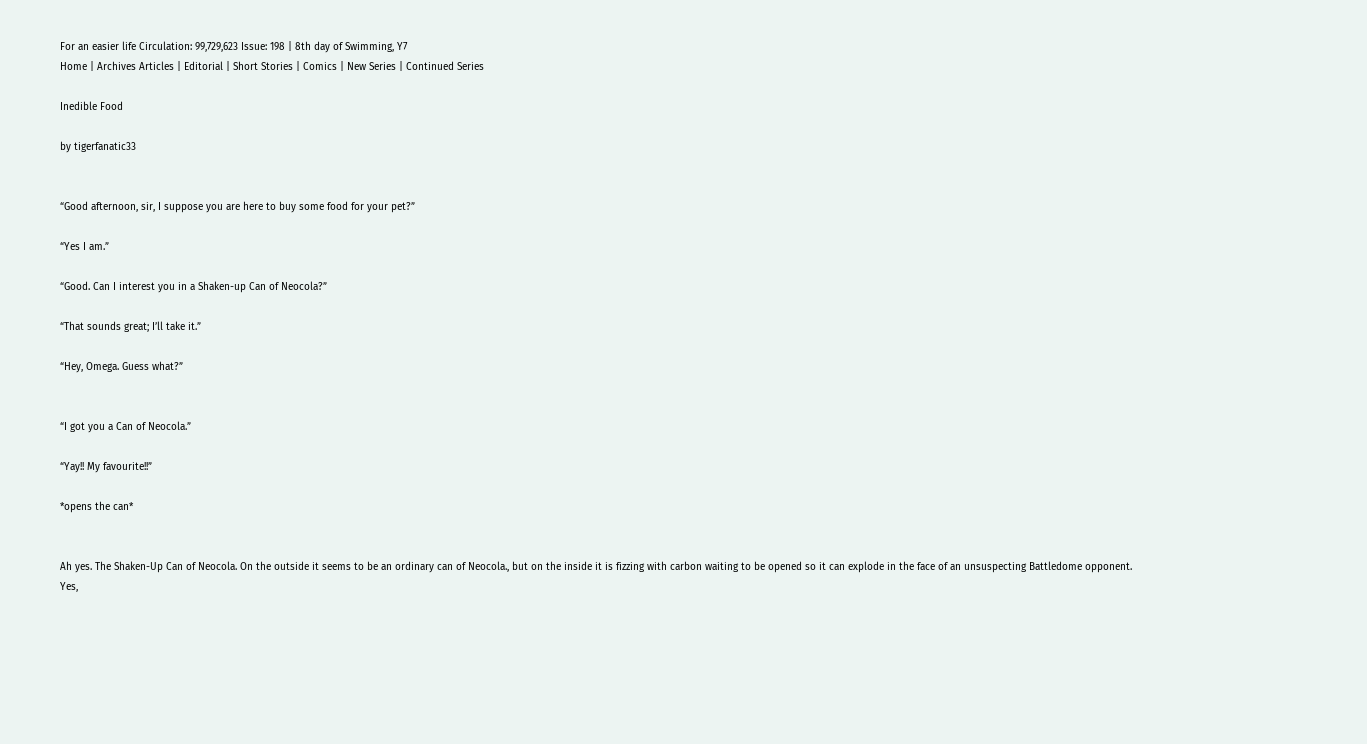For an easier life Circulation: 99,729,623 Issue: 198 | 8th day of Swimming, Y7
Home | Archives Articles | Editorial | Short Stories | Comics | New Series | Continued Series

Inedible Food

by tigerfanatic33


“Good afternoon, sir, I suppose you are here to buy some food for your pet?”

“Yes I am.”

“Good. Can I interest you in a Shaken-up Can of Neocola?”

“That sounds great; I’ll take it.”

“Hey, Omega. Guess what?”


“I got you a Can of Neocola.”

“Yay!! My favourite!!”

*opens the can*


Ah yes. The Shaken-Up Can of Neocola. On the outside it seems to be an ordinary can of Neocola., but on the inside it is fizzing with carbon waiting to be opened so it can explode in the face of an unsuspecting Battledome opponent. Yes,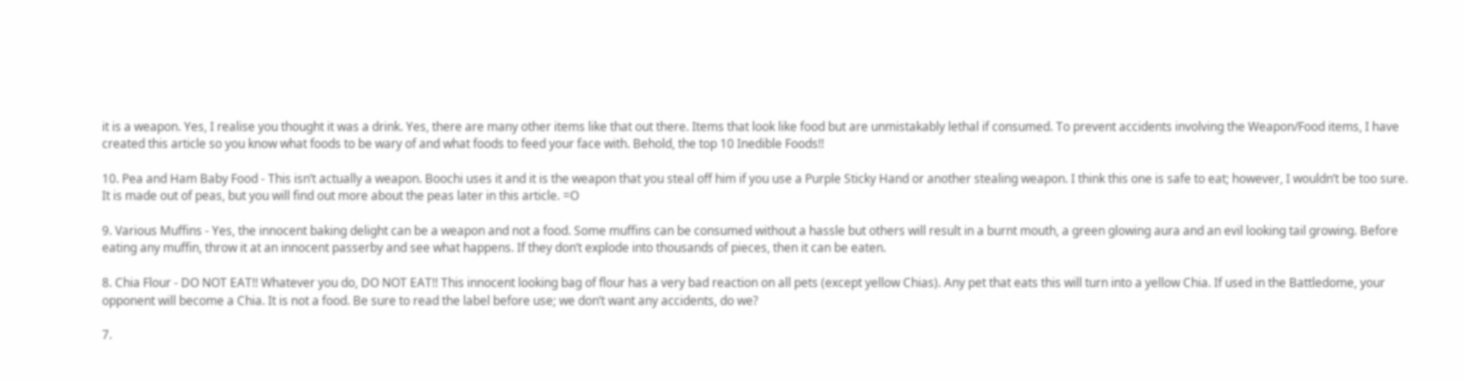it is a weapon. Yes, I realise you thought it was a drink. Yes, there are many other items like that out there. Items that look like food but are unmistakably lethal if consumed. To prevent accidents involving the Weapon/Food items, I have created this article so you know what foods to be wary of and what foods to feed your face with. Behold, the top 10 Inedible Foods!!

10. Pea and Ham Baby Food - This isn’t actually a weapon. Boochi uses it and it is the weapon that you steal off him if you use a Purple Sticky Hand or another stealing weapon. I think this one is safe to eat; however, I wouldn’t be too sure. It is made out of peas, but you will find out more about the peas later in this article. =O

9. Various Muffins - Yes, the innocent baking delight can be a weapon and not a food. Some muffins can be consumed without a hassle but others will result in a burnt mouth, a green glowing aura and an evil looking tail growing. Before eating any muffin, throw it at an innocent passerby and see what happens. If they don’t explode into thousands of pieces, then it can be eaten.

8. Chia Flour - DO NOT EAT!! Whatever you do, DO NOT EAT!! This innocent looking bag of flour has a very bad reaction on all pets (except yellow Chias). Any pet that eats this will turn into a yellow Chia. If used in the Battledome, your opponent will become a Chia. It is not a food. Be sure to read the label before use; we don’t want any accidents, do we?

7.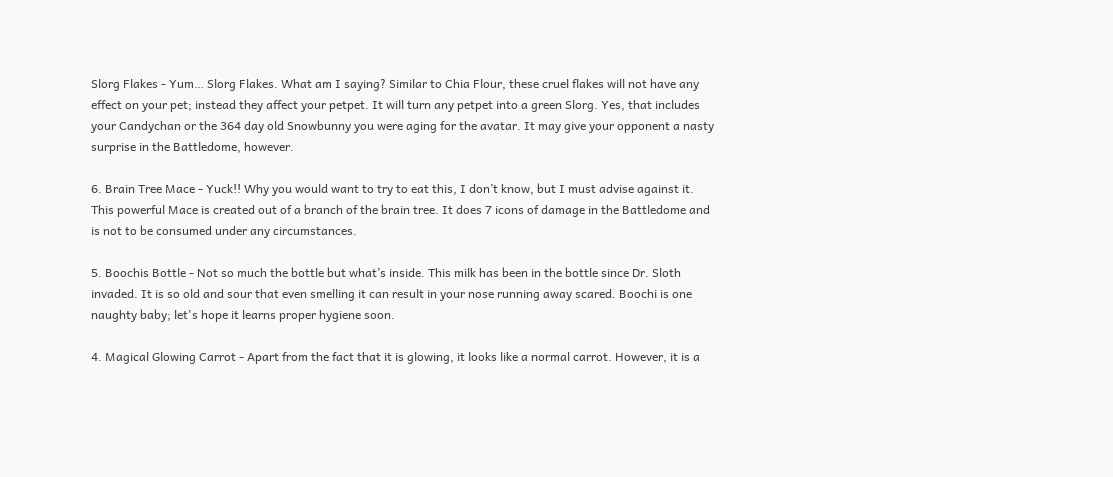Slorg Flakes - Yum… Slorg Flakes. What am I saying? Similar to Chia Flour, these cruel flakes will not have any effect on your pet; instead they affect your petpet. It will turn any petpet into a green Slorg. Yes, that includes your Candychan or the 364 day old Snowbunny you were aging for the avatar. It may give your opponent a nasty surprise in the Battledome, however.

6. Brain Tree Mace - Yuck!! Why you would want to try to eat this, I don’t know, but I must advise against it. This powerful Mace is created out of a branch of the brain tree. It does 7 icons of damage in the Battledome and is not to be consumed under any circumstances.

5. Boochis Bottle - Not so much the bottle but what’s inside. This milk has been in the bottle since Dr. Sloth invaded. It is so old and sour that even smelling it can result in your nose running away scared. Boochi is one naughty baby; let's hope it learns proper hygiene soon.

4. Magical Glowing Carrot - Apart from the fact that it is glowing, it looks like a normal carrot. However, it is a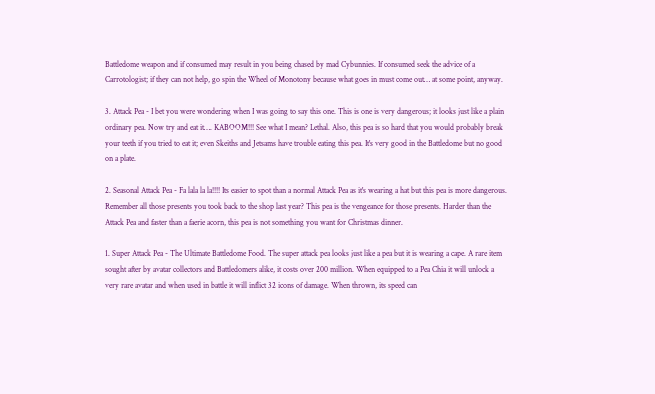Battledome weapon and if consumed may result in you being chased by mad Cybunnies. If consumed seek the advice of a Carrotologist; if they can not help, go spin the Wheel of Monotony because what goes in must come out… at some point, anyway.

3. Attack Pea - I bet you were wondering when I was going to say this one. This is one is very dangerous; it looks just like a plain ordinary pea. Now try and eat it…. KABOOM!!! See what I mean? Lethal. Also, this pea is so hard that you would probably break your teeth if you tried to eat it; even Skeiths and Jetsams have trouble eating this pea. It's very good in the Battledome but no good on a plate.

2. Seasonal Attack Pea - Fa lala la la!!!! Its easier to spot than a normal Attack Pea as it's wearing a hat but this pea is more dangerous. Remember all those presents you took back to the shop last year? This pea is the vengeance for those presents. Harder than the Attack Pea and faster than a faerie acorn, this pea is not something you want for Christmas dinner.

1. Super Attack Pea - The Ultimate Battledome Food. The super attack pea looks just like a pea but it is wearing a cape. A rare item sought after by avatar collectors and Battledomers alike, it costs over 200 million. When equipped to a Pea Chia it will unlock a very rare avatar and when used in battle it will inflict 32 icons of damage. When thrown, its speed can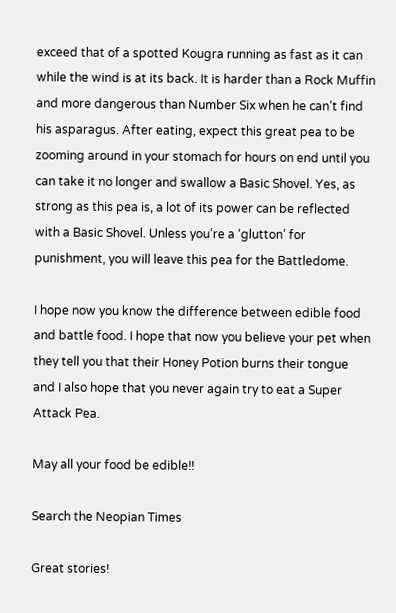exceed that of a spotted Kougra running as fast as it can while the wind is at its back. It is harder than a Rock Muffin and more dangerous than Number Six when he can’t find his asparagus. After eating, expect this great pea to be zooming around in your stomach for hours on end until you can take it no longer and swallow a Basic Shovel. Yes, as strong as this pea is, a lot of its power can be reflected with a Basic Shovel. Unless you’re a ‘glutton’ for punishment, you will leave this pea for the Battledome.

I hope now you know the difference between edible food and battle food. I hope that now you believe your pet when they tell you that their Honey Potion burns their tongue and I also hope that you never again try to eat a Super Attack Pea.

May all your food be edible!!

Search the Neopian Times

Great stories!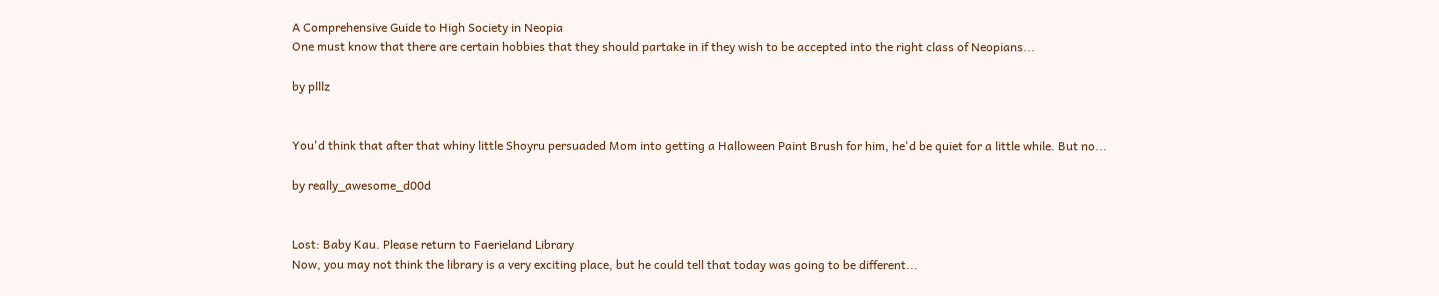A Comprehensive Guide to High Society in Neopia
One must know that there are certain hobbies that they should partake in if they wish to be accepted into the right class of Neopians...

by plllz


You'd think that after that whiny little Shoyru persuaded Mom into getting a Halloween Paint Brush for him, he'd be quiet for a little while. But no...

by really_awesome_d00d


Lost: Baby Kau. Please return to Faerieland Library
Now, you may not think the library is a very exciting place, but he could tell that today was going to be different...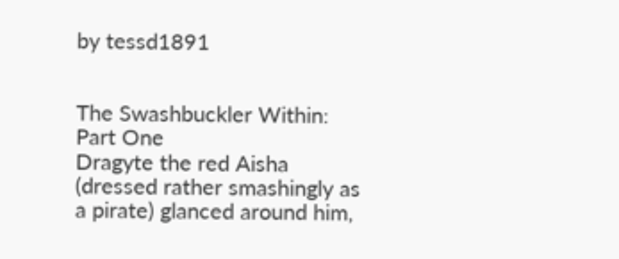by tessd1891


The Swashbuckler Within: Part One
Dragyte the red Aisha (dressed rather smashingly as a pirate) glanced around him,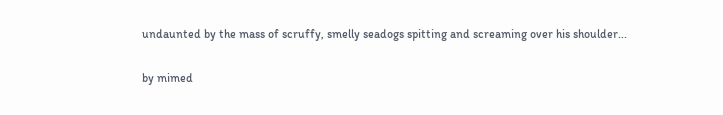undaunted by the mass of scruffy, smelly seadogs spitting and screaming over his shoulder...

by mimed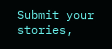Submit your stories,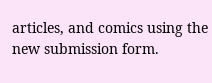articles, and comics using the new submission form.